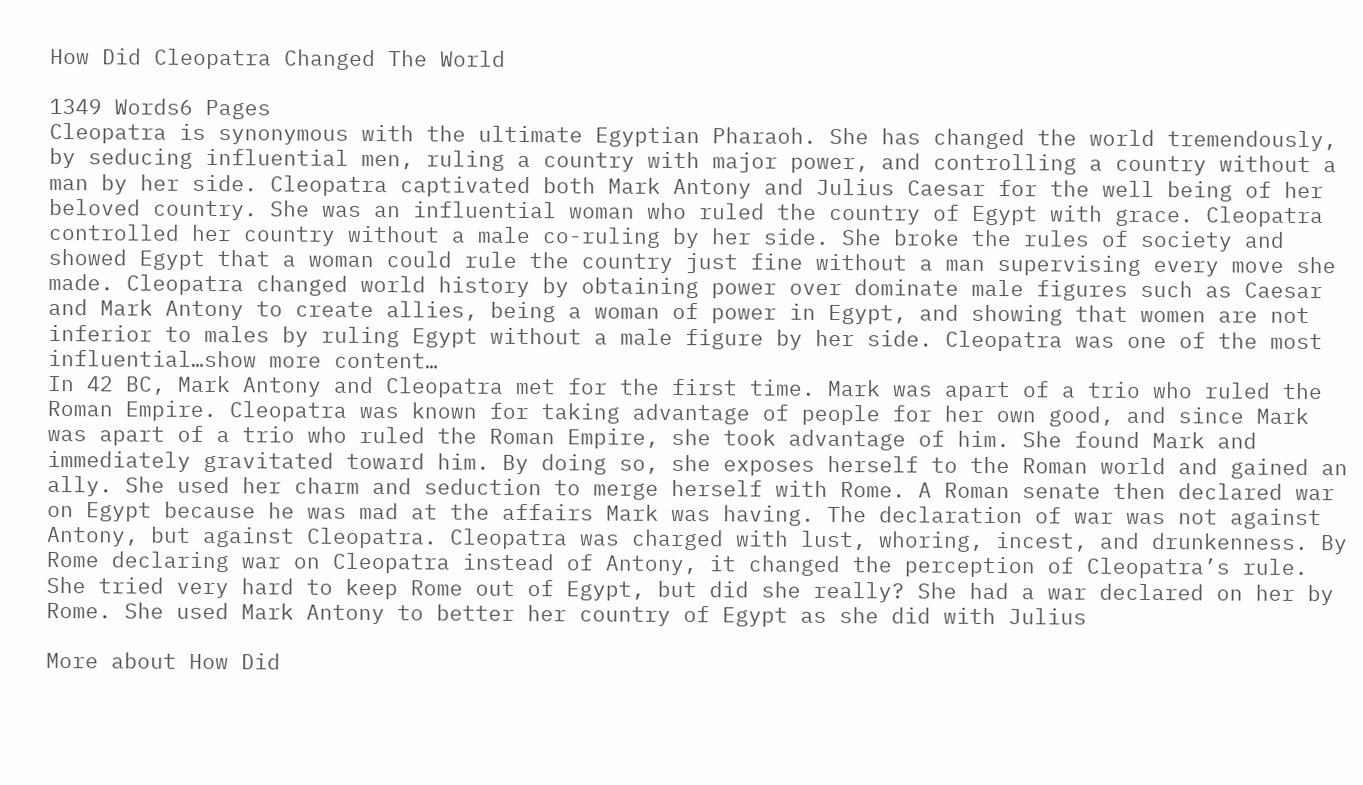How Did Cleopatra Changed The World

1349 Words6 Pages
Cleopatra is synonymous with the ultimate Egyptian Pharaoh. She has changed the world tremendously, by seducing influential men, ruling a country with major power, and controlling a country without a man by her side. Cleopatra captivated both Mark Antony and Julius Caesar for the well being of her beloved country. She was an influential woman who ruled the country of Egypt with grace. Cleopatra controlled her country without a male co-ruling by her side. She broke the rules of society and showed Egypt that a woman could rule the country just fine without a man supervising every move she made. Cleopatra changed world history by obtaining power over dominate male figures such as Caesar and Mark Antony to create allies, being a woman of power in Egypt, and showing that women are not inferior to males by ruling Egypt without a male figure by her side. Cleopatra was one of the most influential…show more content…
In 42 BC, Mark Antony and Cleopatra met for the first time. Mark was apart of a trio who ruled the Roman Empire. Cleopatra was known for taking advantage of people for her own good, and since Mark was apart of a trio who ruled the Roman Empire, she took advantage of him. She found Mark and immediately gravitated toward him. By doing so, she exposes herself to the Roman world and gained an ally. She used her charm and seduction to merge herself with Rome. A Roman senate then declared war on Egypt because he was mad at the affairs Mark was having. The declaration of war was not against Antony, but against Cleopatra. Cleopatra was charged with lust, whoring, incest, and drunkenness. By Rome declaring war on Cleopatra instead of Antony, it changed the perception of Cleopatra’s rule. She tried very hard to keep Rome out of Egypt, but did she really? She had a war declared on her by Rome. She used Mark Antony to better her country of Egypt as she did with Julius

More about How Did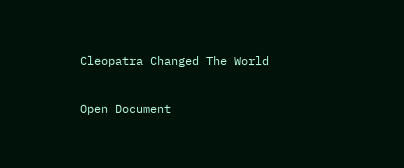Cleopatra Changed The World

Open Document